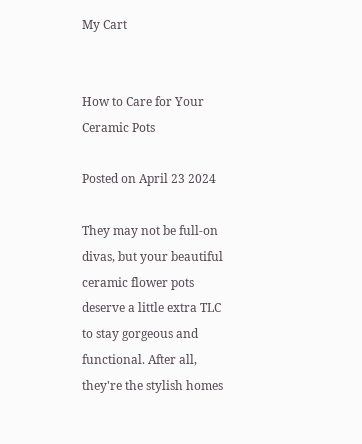My Cart


How to Care for Your Ceramic Pots

Posted on April 23 2024

They may not be full-on divas, but your beautiful ceramic flower pots deserve a little extra TLC to stay gorgeous and functional. After all, they're the stylish homes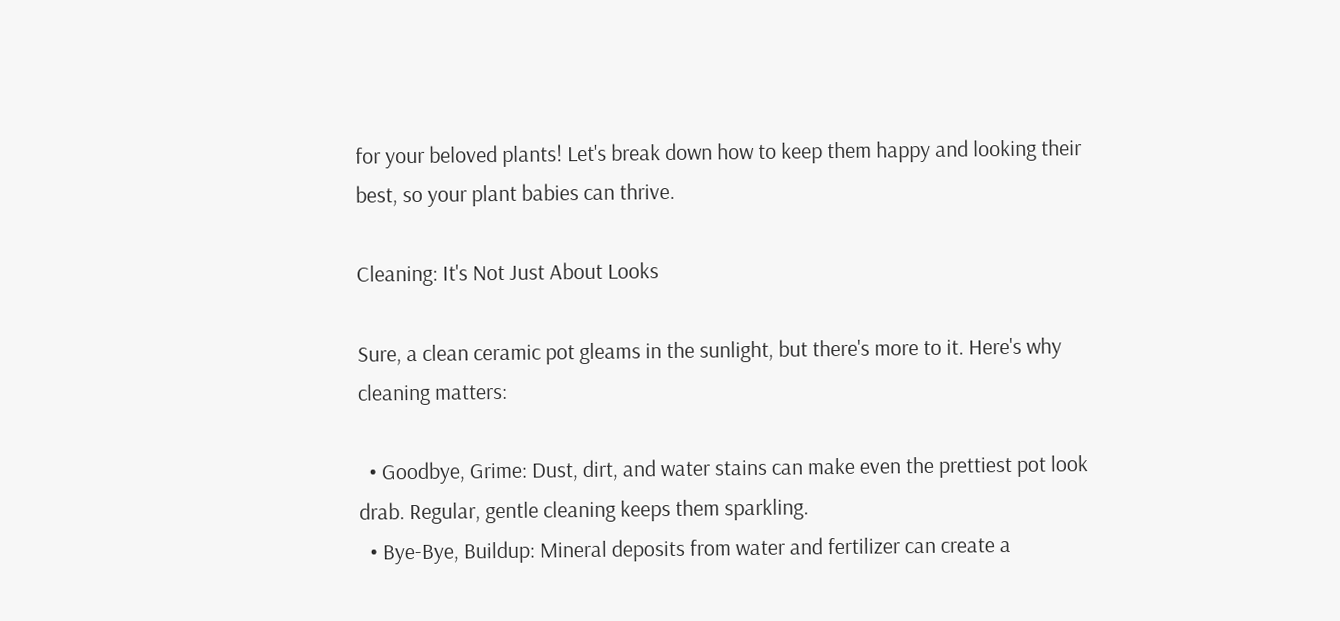for your beloved plants! Let's break down how to keep them happy and looking their best, so your plant babies can thrive.

Cleaning: It's Not Just About Looks

Sure, a clean ceramic pot gleams in the sunlight, but there's more to it. Here's why cleaning matters:

  • Goodbye, Grime: Dust, dirt, and water stains can make even the prettiest pot look drab. Regular, gentle cleaning keeps them sparkling.
  • Bye-Bye, Buildup: Mineral deposits from water and fertilizer can create a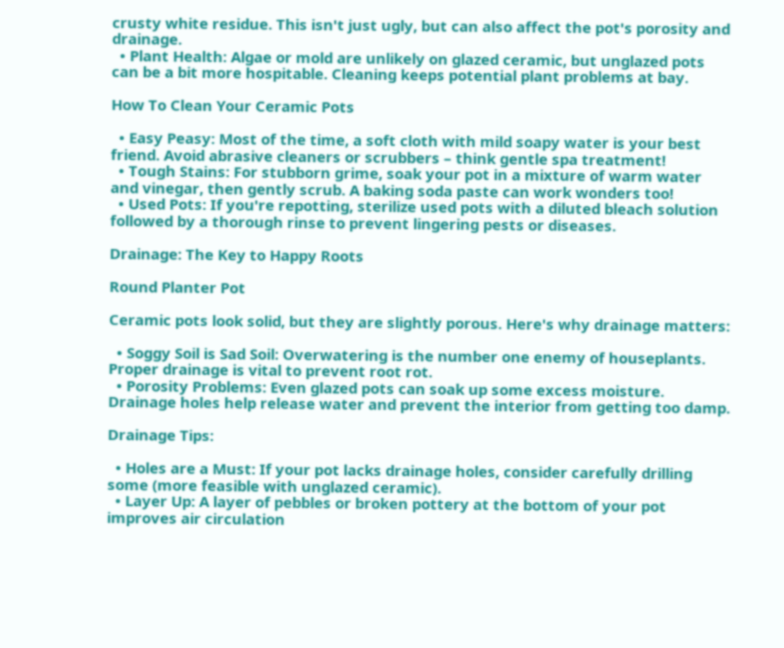crusty white residue. This isn't just ugly, but can also affect the pot's porosity and drainage.
  • Plant Health: Algae or mold are unlikely on glazed ceramic, but unglazed pots can be a bit more hospitable. Cleaning keeps potential plant problems at bay.

How To Clean Your Ceramic Pots

  • Easy Peasy: Most of the time, a soft cloth with mild soapy water is your best friend. Avoid abrasive cleaners or scrubbers – think gentle spa treatment!
  • Tough Stains: For stubborn grime, soak your pot in a mixture of warm water and vinegar, then gently scrub. A baking soda paste can work wonders too!
  • Used Pots: If you're repotting, sterilize used pots with a diluted bleach solution followed by a thorough rinse to prevent lingering pests or diseases.

Drainage: The Key to Happy Roots

Round Planter Pot

Ceramic pots look solid, but they are slightly porous. Here's why drainage matters:

  • Soggy Soil is Sad Soil: Overwatering is the number one enemy of houseplants. Proper drainage is vital to prevent root rot.
  • Porosity Problems: Even glazed pots can soak up some excess moisture. Drainage holes help release water and prevent the interior from getting too damp.

Drainage Tips:

  • Holes are a Must: If your pot lacks drainage holes, consider carefully drilling some (more feasible with unglazed ceramic).
  • Layer Up: A layer of pebbles or broken pottery at the bottom of your pot improves air circulation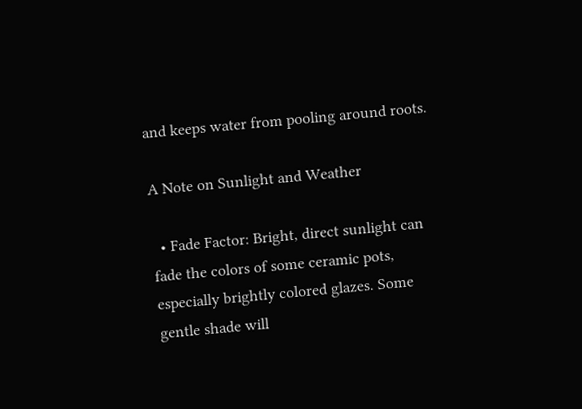and keeps water from pooling around roots.

A Note on Sunlight and Weather

  • Fade Factor: Bright, direct sunlight can fade the colors of some ceramic pots, especially brightly colored glazes. Some gentle shade will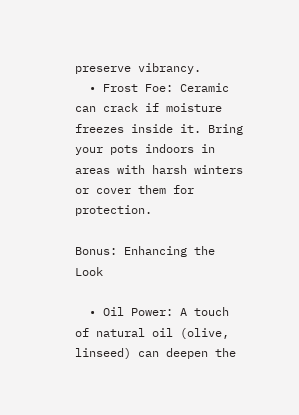preserve vibrancy.
  • Frost Foe: Ceramic can crack if moisture freezes inside it. Bring your pots indoors in areas with harsh winters or cover them for protection.

Bonus: Enhancing the Look

  • Oil Power: A touch of natural oil (olive, linseed) can deepen the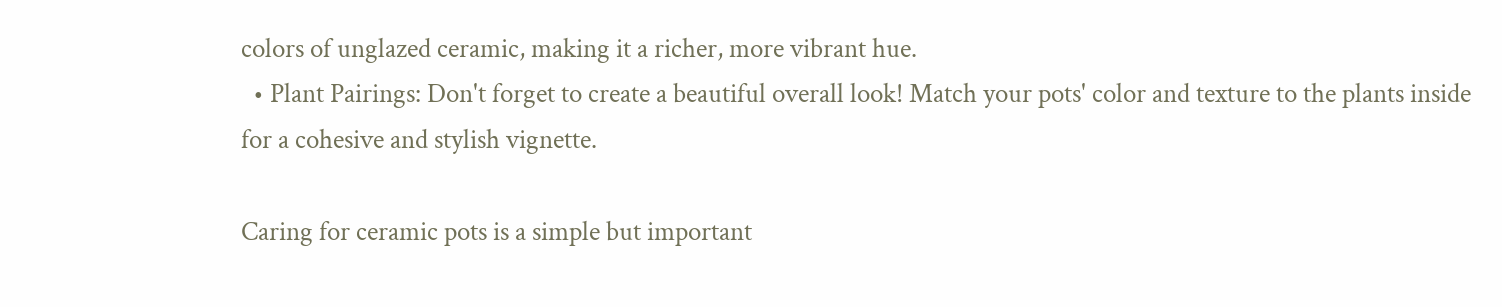colors of unglazed ceramic, making it a richer, more vibrant hue.
  • Plant Pairings: Don't forget to create a beautiful overall look! Match your pots' color and texture to the plants inside for a cohesive and stylish vignette.

Caring for ceramic pots is a simple but important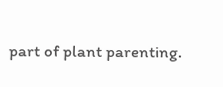part of plant parenting.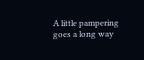A little pampering goes a long way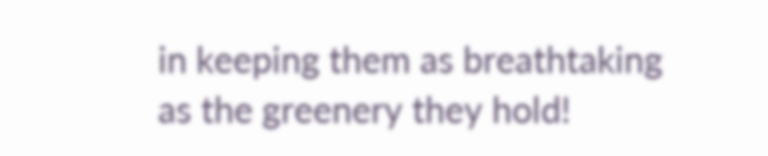in keeping them as breathtaking as the greenery they hold!